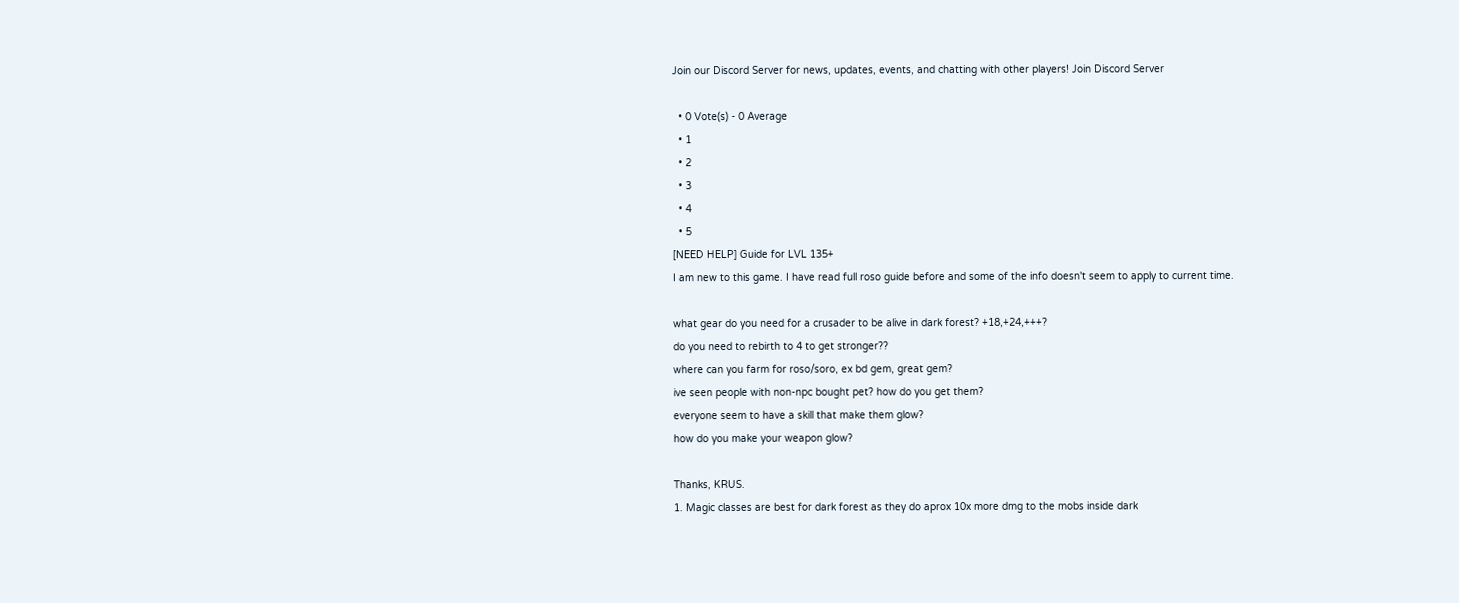Join our Discord Server for news, updates, events, and chatting with other players! Join Discord Server

  • 0 Vote(s) - 0 Average
  • 1
  • 2
  • 3
  • 4
  • 5
[NEED HELP] Guide for LVL 135+
I am new to this game. I have read full roso guide before and some of the info doesn't seem to apply to current time.

what gear do you need for a crusader to be alive in dark forest? +18,+24,+++?
do you need to rebirth to 4 to get stronger??
where can you farm for roso/soro, ex bd gem, great gem?
ive seen people with non-npc bought pet? how do you get them?
everyone seem to have a skill that make them glow?
how do you make your weapon glow?

Thanks, KRUS.
1. Magic classes are best for dark forest as they do aprox 10x more dmg to the mobs inside dark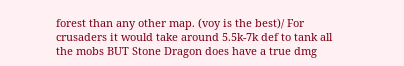forest than any other map. (voy is the best)/ For crusaders it would take around 5.5k-7k def to tank all the mobs BUT Stone Dragon does have a true dmg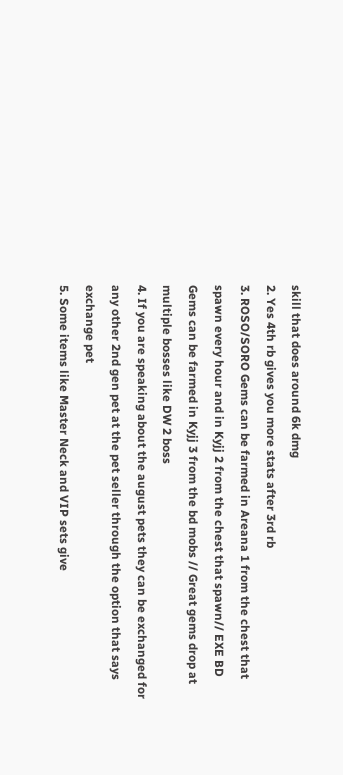skill that does around 6k dmg
2. Yes 4th rb gives you more stats after 3rd rb
3. ROSO/SORO Gems can be farmed in Areana 1 from the chest that spawn every hour and in Kyjj 2 from the chest that spawn// EXE BD Gems can be farmed in Kyjj 3 from the bd mobs // Great gems drop at multiple bosses like DW 2 boss
4. If you are speaking about the august pets they can be exchanged for any other 2nd gen pet at the pet seller through the option that says exchange pet
5. Some items like Master Neck and VIP sets give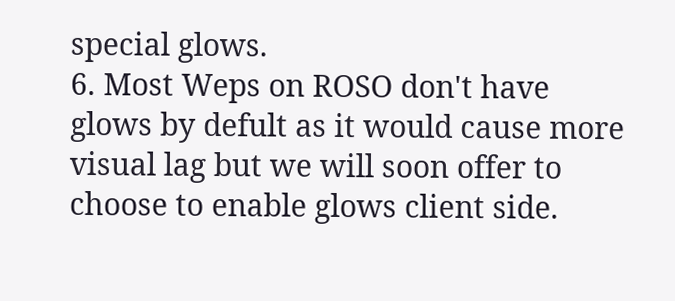special glows.
6. Most Weps on ROSO don't have glows by defult as it would cause more visual lag but we will soon offer to choose to enable glows client side.